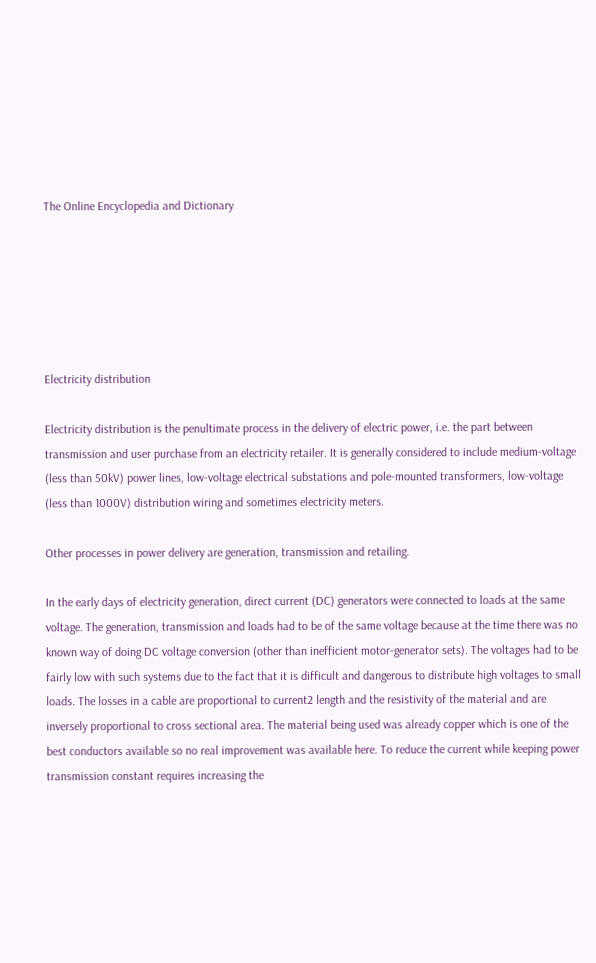The Online Encyclopedia and Dictionary






Electricity distribution

Electricity distribution is the penultimate process in the delivery of electric power, i.e. the part between transmission and user purchase from an electricity retailer. It is generally considered to include medium-voltage (less than 50kV) power lines, low-voltage electrical substations and pole-mounted transformers, low-voltage (less than 1000V) distribution wiring and sometimes electricity meters.

Other processes in power delivery are generation, transmission and retailing.

In the early days of electricity generation, direct current (DC) generators were connected to loads at the same voltage. The generation, transmission and loads had to be of the same voltage because at the time there was no known way of doing DC voltage conversion (other than inefficient motor-generator sets). The voltages had to be fairly low with such systems due to the fact that it is difficult and dangerous to distribute high voltages to small loads. The losses in a cable are proportional to current2 length and the resistivity of the material and are inversely proportional to cross sectional area. The material being used was already copper which is one of the best conductors available so no real improvement was available here. To reduce the current while keeping power transmission constant requires increasing the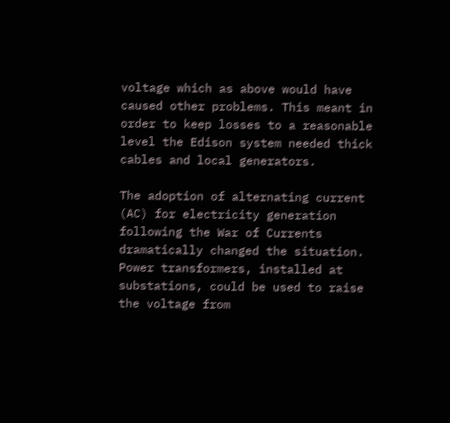voltage which as above would have caused other problems. This meant in order to keep losses to a reasonable level the Edison system needed thick cables and local generators.

The adoption of alternating current (AC) for electricity generation following the War of Currents dramatically changed the situation. Power transformers, installed at substations, could be used to raise the voltage from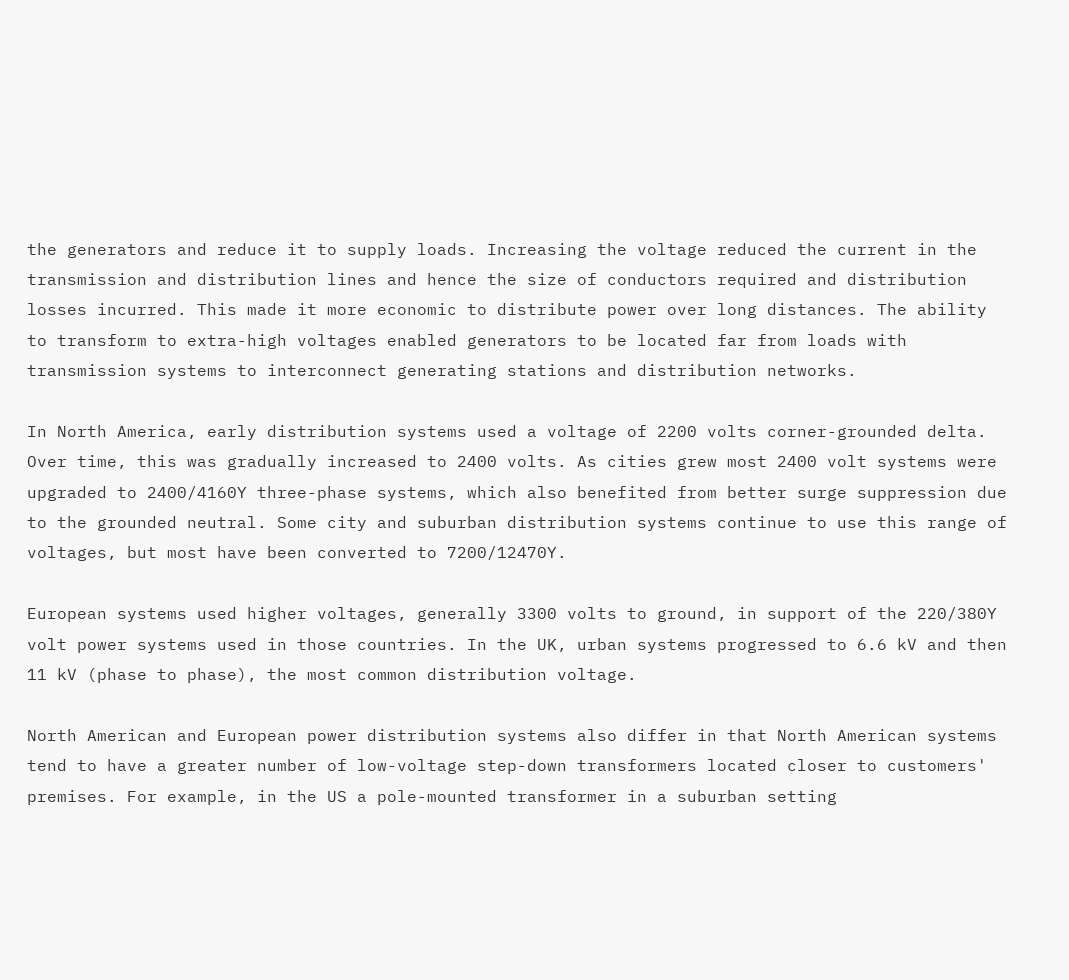the generators and reduce it to supply loads. Increasing the voltage reduced the current in the transmission and distribution lines and hence the size of conductors required and distribution losses incurred. This made it more economic to distribute power over long distances. The ability to transform to extra-high voltages enabled generators to be located far from loads with transmission systems to interconnect generating stations and distribution networks.

In North America, early distribution systems used a voltage of 2200 volts corner-grounded delta. Over time, this was gradually increased to 2400 volts. As cities grew most 2400 volt systems were upgraded to 2400/4160Y three-phase systems, which also benefited from better surge suppression due to the grounded neutral. Some city and suburban distribution systems continue to use this range of voltages, but most have been converted to 7200/12470Y.

European systems used higher voltages, generally 3300 volts to ground, in support of the 220/380Y volt power systems used in those countries. In the UK, urban systems progressed to 6.6 kV and then 11 kV (phase to phase), the most common distribution voltage.

North American and European power distribution systems also differ in that North American systems tend to have a greater number of low-voltage step-down transformers located closer to customers' premises. For example, in the US a pole-mounted transformer in a suburban setting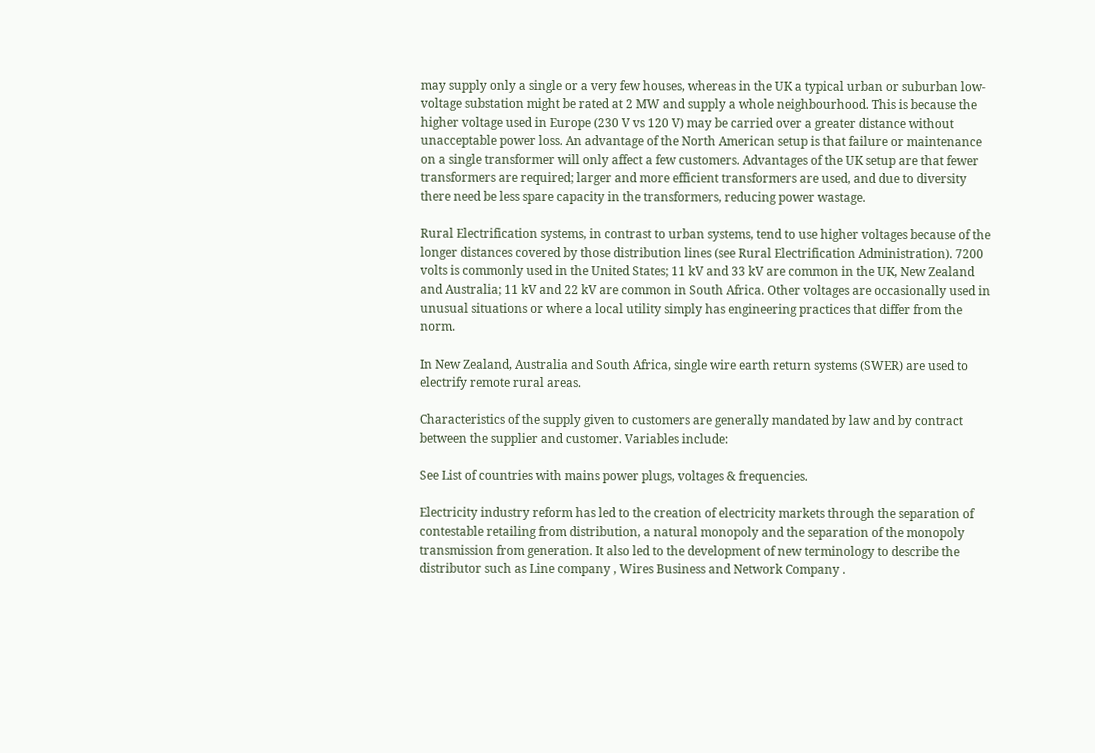may supply only a single or a very few houses, whereas in the UK a typical urban or suburban low-voltage substation might be rated at 2 MW and supply a whole neighbourhood. This is because the higher voltage used in Europe (230 V vs 120 V) may be carried over a greater distance without unacceptable power loss. An advantage of the North American setup is that failure or maintenance on a single transformer will only affect a few customers. Advantages of the UK setup are that fewer transformers are required; larger and more efficient transformers are used, and due to diversity there need be less spare capacity in the transformers, reducing power wastage.

Rural Electrification systems, in contrast to urban systems, tend to use higher voltages because of the longer distances covered by those distribution lines (see Rural Electrification Administration). 7200 volts is commonly used in the United States; 11 kV and 33 kV are common in the UK, New Zealand and Australia; 11 kV and 22 kV are common in South Africa. Other voltages are occasionally used in unusual situations or where a local utility simply has engineering practices that differ from the norm.

In New Zealand, Australia and South Africa, single wire earth return systems (SWER) are used to electrify remote rural areas.

Characteristics of the supply given to customers are generally mandated by law and by contract between the supplier and customer. Variables include:

See List of countries with mains power plugs, voltages & frequencies.

Electricity industry reform has led to the creation of electricity markets through the separation of contestable retailing from distribution, a natural monopoly and the separation of the monopoly transmission from generation. It also led to the development of new terminology to describe the distributor such as Line company , Wires Business and Network Company .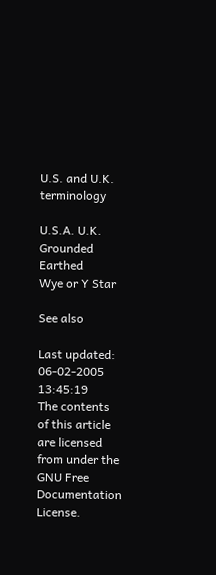U.S. and U.K. terminology

U.S.A. U.K.
Grounded   Earthed
Wye or Y Star

See also

Last updated: 06-02-2005 13:45:19
The contents of this article are licensed from under the GNU Free Documentation License.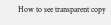How to see transparent copy